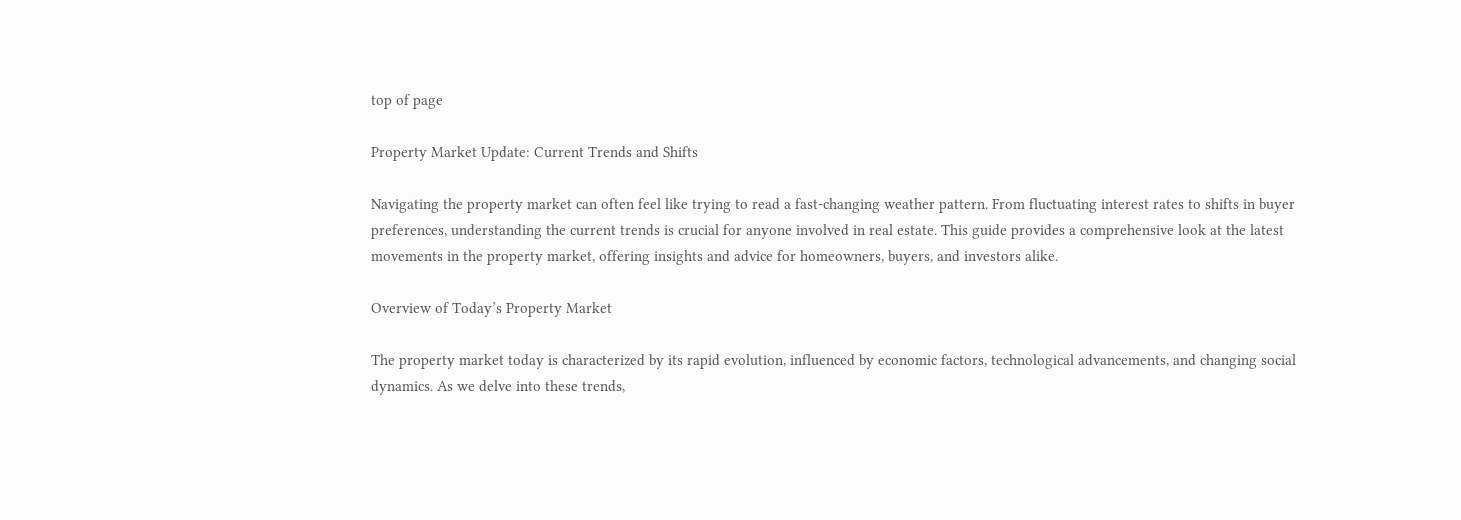top of page

Property Market Update: Current Trends and Shifts

Navigating the property market can often feel like trying to read a fast-changing weather pattern. From fluctuating interest rates to shifts in buyer preferences, understanding the current trends is crucial for anyone involved in real estate. This guide provides a comprehensive look at the latest movements in the property market, offering insights and advice for homeowners, buyers, and investors alike.

Overview of Today’s Property Market

The property market today is characterized by its rapid evolution, influenced by economic factors, technological advancements, and changing social dynamics. As we delve into these trends,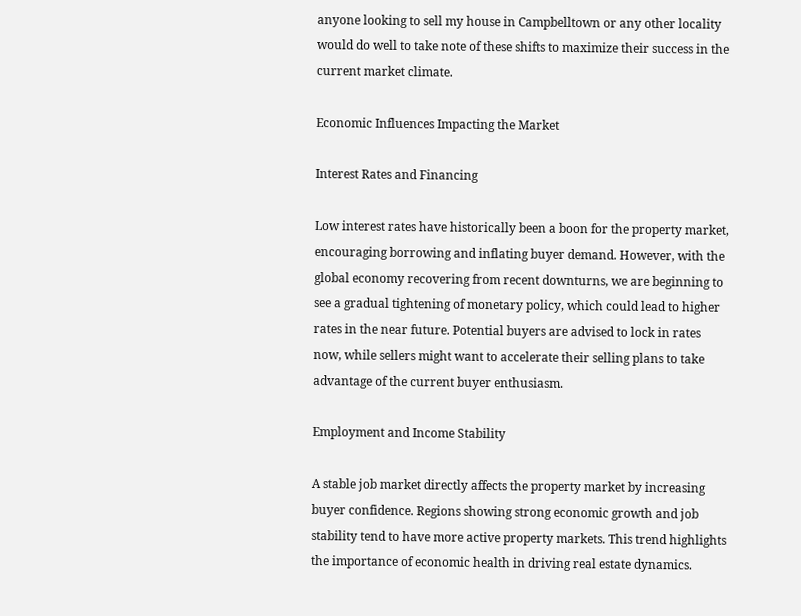anyone looking to sell my house in Campbelltown or any other locality would do well to take note of these shifts to maximize their success in the current market climate.

Economic Influences Impacting the Market

Interest Rates and Financing

Low interest rates have historically been a boon for the property market, encouraging borrowing and inflating buyer demand. However, with the global economy recovering from recent downturns, we are beginning to see a gradual tightening of monetary policy, which could lead to higher rates in the near future. Potential buyers are advised to lock in rates now, while sellers might want to accelerate their selling plans to take advantage of the current buyer enthusiasm.

Employment and Income Stability

A stable job market directly affects the property market by increasing buyer confidence. Regions showing strong economic growth and job stability tend to have more active property markets. This trend highlights the importance of economic health in driving real estate dynamics.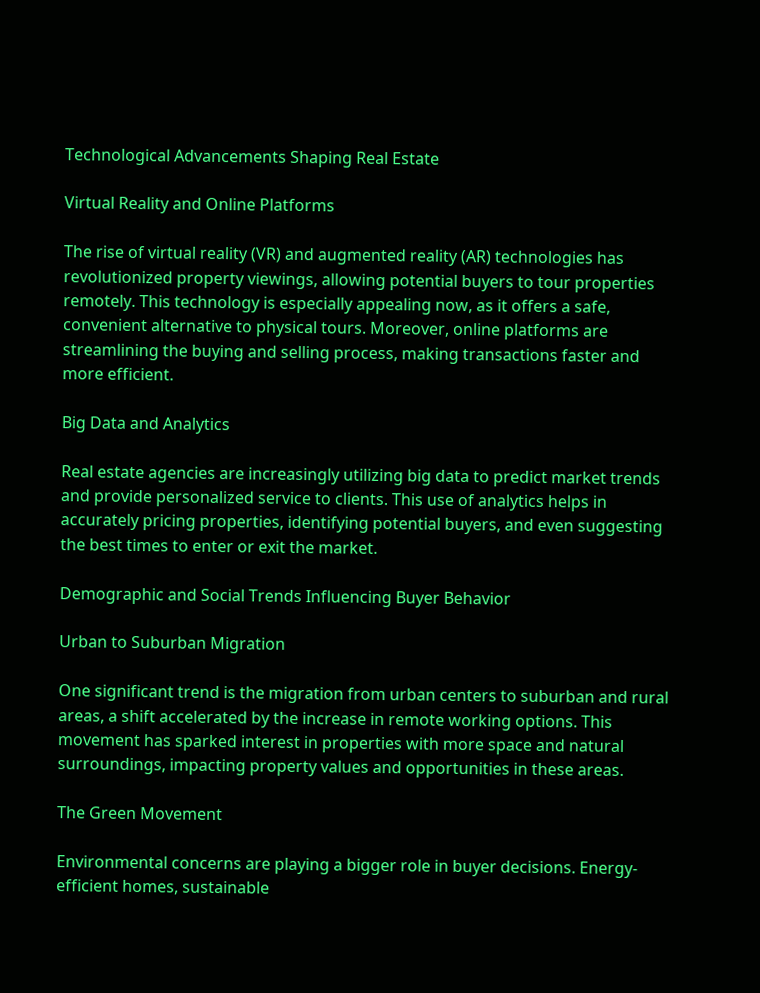Technological Advancements Shaping Real Estate

Virtual Reality and Online Platforms

The rise of virtual reality (VR) and augmented reality (AR) technologies has revolutionized property viewings, allowing potential buyers to tour properties remotely. This technology is especially appealing now, as it offers a safe, convenient alternative to physical tours. Moreover, online platforms are streamlining the buying and selling process, making transactions faster and more efficient.

Big Data and Analytics

Real estate agencies are increasingly utilizing big data to predict market trends and provide personalized service to clients. This use of analytics helps in accurately pricing properties, identifying potential buyers, and even suggesting the best times to enter or exit the market.

Demographic and Social Trends Influencing Buyer Behavior

Urban to Suburban Migration

One significant trend is the migration from urban centers to suburban and rural areas, a shift accelerated by the increase in remote working options. This movement has sparked interest in properties with more space and natural surroundings, impacting property values and opportunities in these areas.

The Green Movement

Environmental concerns are playing a bigger role in buyer decisions. Energy-efficient homes, sustainable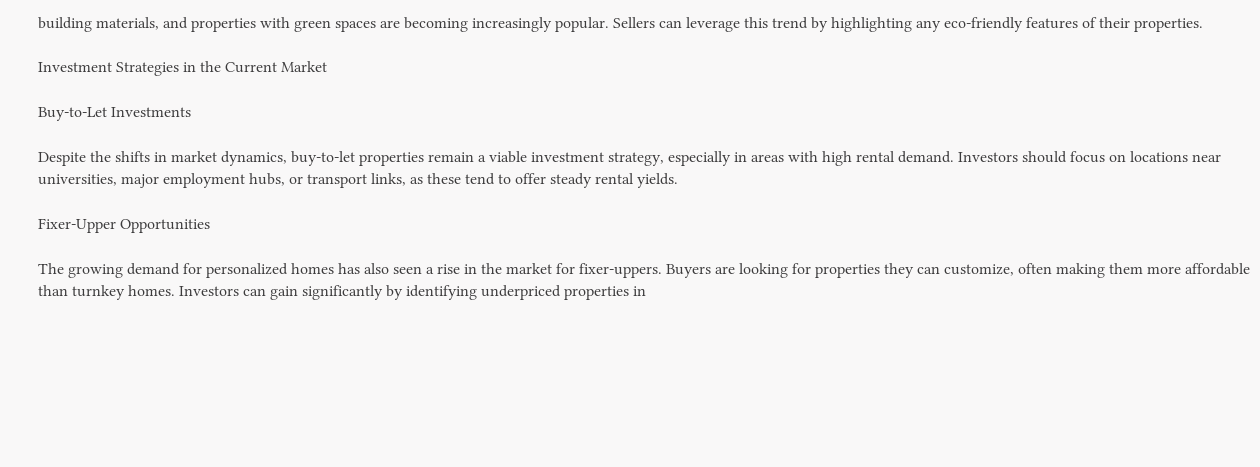building materials, and properties with green spaces are becoming increasingly popular. Sellers can leverage this trend by highlighting any eco-friendly features of their properties.

Investment Strategies in the Current Market

Buy-to-Let Investments

Despite the shifts in market dynamics, buy-to-let properties remain a viable investment strategy, especially in areas with high rental demand. Investors should focus on locations near universities, major employment hubs, or transport links, as these tend to offer steady rental yields.

Fixer-Upper Opportunities

The growing demand for personalized homes has also seen a rise in the market for fixer-uppers. Buyers are looking for properties they can customize, often making them more affordable than turnkey homes. Investors can gain significantly by identifying underpriced properties in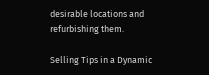desirable locations and refurbishing them.

Selling Tips in a Dynamic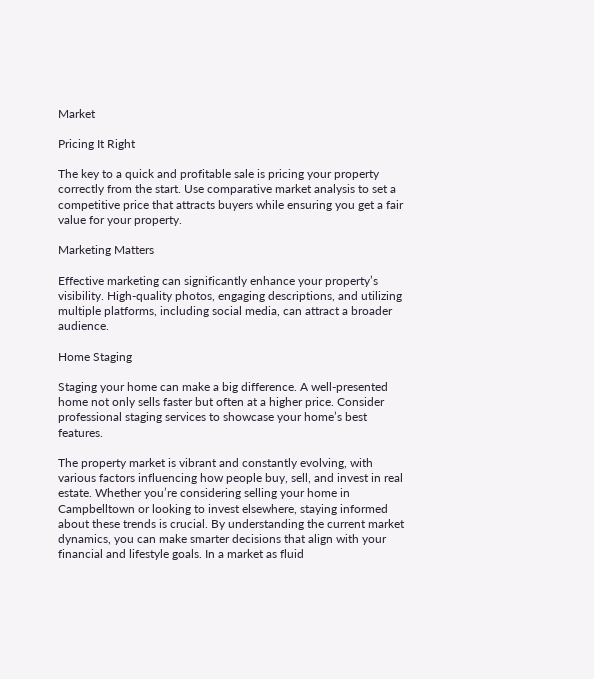Market

Pricing It Right

The key to a quick and profitable sale is pricing your property correctly from the start. Use comparative market analysis to set a competitive price that attracts buyers while ensuring you get a fair value for your property.

Marketing Matters

Effective marketing can significantly enhance your property’s visibility. High-quality photos, engaging descriptions, and utilizing multiple platforms, including social media, can attract a broader audience.

Home Staging

Staging your home can make a big difference. A well-presented home not only sells faster but often at a higher price. Consider professional staging services to showcase your home’s best features.

The property market is vibrant and constantly evolving, with various factors influencing how people buy, sell, and invest in real estate. Whether you’re considering selling your home in Campbelltown or looking to invest elsewhere, staying informed about these trends is crucial. By understanding the current market dynamics, you can make smarter decisions that align with your financial and lifestyle goals. In a market as fluid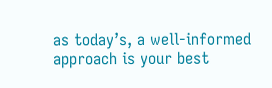as today’s, a well-informed approach is your best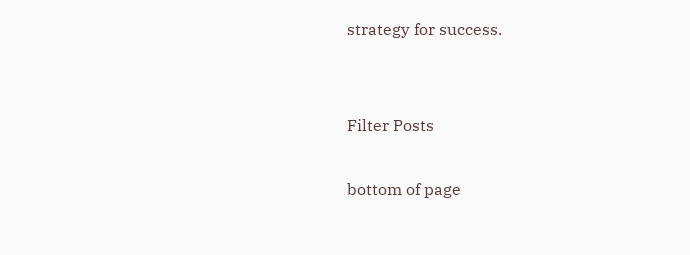strategy for success.


Filter Posts

bottom of page